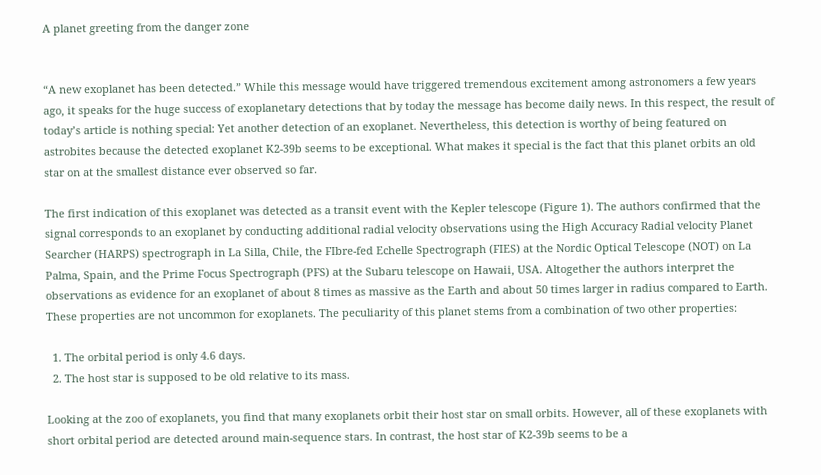A planet greeting from the danger zone


“A new exoplanet has been detected.” While this message would have triggered tremendous excitement among astronomers a few years ago, it speaks for the huge success of exoplanetary detections that by today the message has become daily news. In this respect, the result of today’s article is nothing special: Yet another detection of an exoplanet. Nevertheless, this detection is worthy of being featured on astrobites because the detected exoplanet K2-39b seems to be exceptional. What makes it special is the fact that this planet orbits an old star on at the smallest distance ever observed so far.

The first indication of this exoplanet was detected as a transit event with the Kepler telescope (Figure 1). The authors confirmed that the signal corresponds to an exoplanet by conducting additional radial velocity observations using the High Accuracy Radial velocity Planet Searcher (HARPS) spectrograph in La Silla, Chile, the FIbre-fed Echelle Spectrograph (FIES) at the Nordic Optical Telescope (NOT) on La Palma, Spain, and the Prime Focus Spectrograph (PFS) at the Subaru telescope on Hawaii, USA. Altogether the authors interpret the observations as evidence for an exoplanet of about 8 times as massive as the Earth and about 50 times larger in radius compared to Earth. These properties are not uncommon for exoplanets. The peculiarity of this planet stems from a combination of two other properties:

  1. The orbital period is only 4.6 days.
  2. The host star is supposed to be old relative to its mass.

Looking at the zoo of exoplanets, you find that many exoplanets orbit their host star on small orbits. However, all of these exoplanets with short orbital period are detected around main-sequence stars. In contrast, the host star of K2-39b seems to be a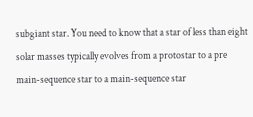subgiant star. You need to know that a star of less than eight solar masses typically evolves from a protostar to a pre main-sequence star to a main-sequence star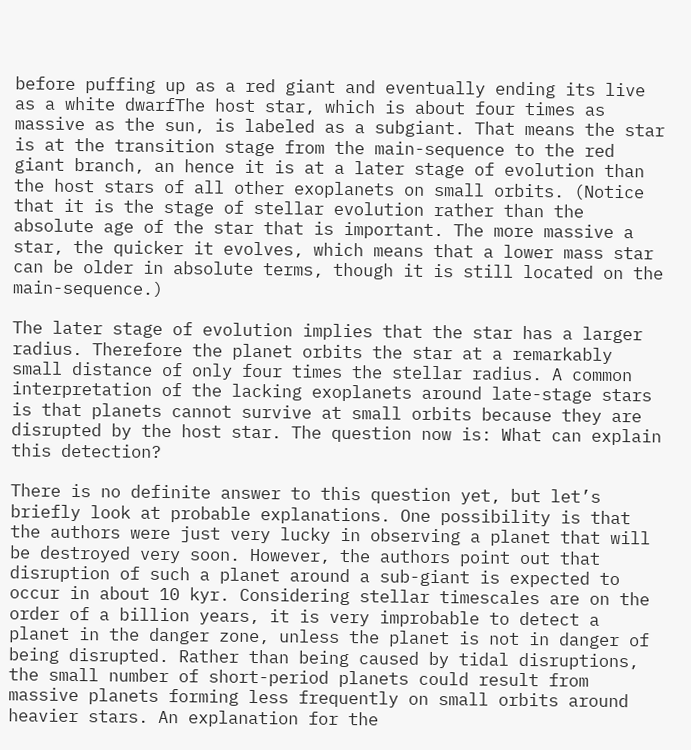before puffing up as a red giant and eventually ending its live as a white dwarfThe host star, which is about four times as massive as the sun, is labeled as a subgiant. That means the star is at the transition stage from the main-sequence to the red giant branch, an hence it is at a later stage of evolution than the host stars of all other exoplanets on small orbits. (Notice that it is the stage of stellar evolution rather than the absolute age of the star that is important. The more massive a star, the quicker it evolves, which means that a lower mass star can be older in absolute terms, though it is still located on the main-sequence.)

The later stage of evolution implies that the star has a larger radius. Therefore the planet orbits the star at a remarkably small distance of only four times the stellar radius. A common interpretation of the lacking exoplanets around late-stage stars is that planets cannot survive at small orbits because they are disrupted by the host star. The question now is: What can explain this detection?

There is no definite answer to this question yet, but let’s briefly look at probable explanations. One possibility is that the authors were just very lucky in observing a planet that will be destroyed very soon. However, the authors point out that disruption of such a planet around a sub-giant is expected to occur in about 10 kyr. Considering stellar timescales are on the order of a billion years, it is very improbable to detect a planet in the danger zone, unless the planet is not in danger of being disrupted. Rather than being caused by tidal disruptions, the small number of short-period planets could result from massive planets forming less frequently on small orbits around heavier stars. An explanation for the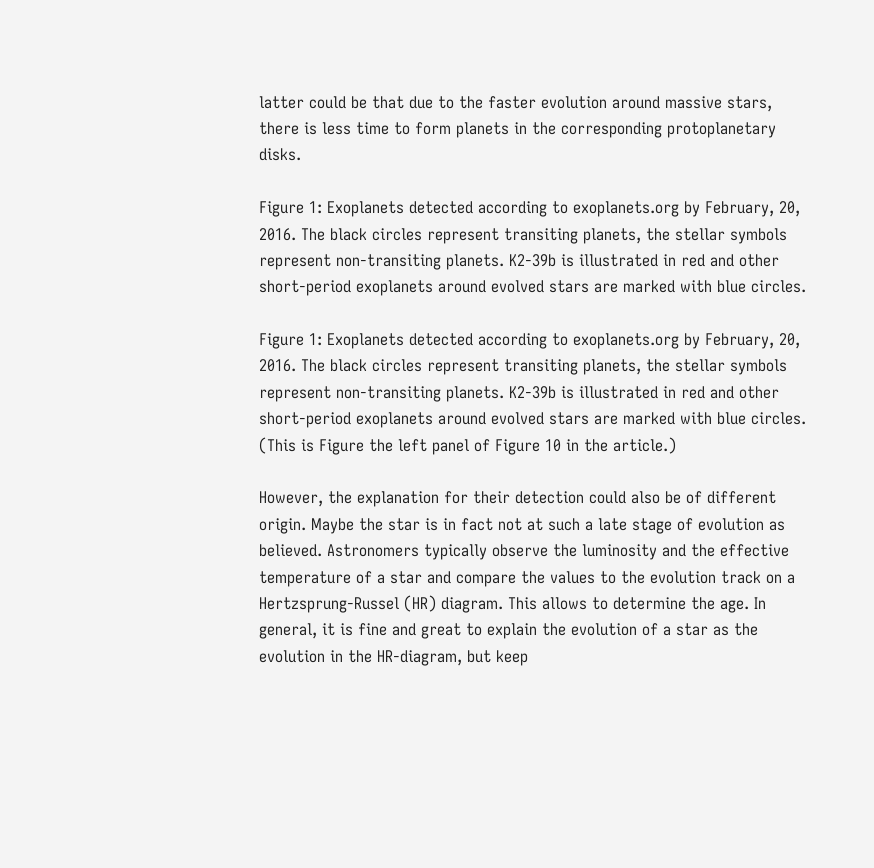latter could be that due to the faster evolution around massive stars, there is less time to form planets in the corresponding protoplanetary disks.

Figure 1: Exoplanets detected according to exoplanets.org by February, 20, 2016. The black circles represent transiting planets, the stellar symbols represent non-transiting planets. K2-39b is illustrated in red and other short-period exoplanets around evolved stars are marked with blue circles.

Figure 1: Exoplanets detected according to exoplanets.org by February, 20, 2016. The black circles represent transiting planets, the stellar symbols represent non-transiting planets. K2-39b is illustrated in red and other short-period exoplanets around evolved stars are marked with blue circles. (This is Figure the left panel of Figure 10 in the article.)

However, the explanation for their detection could also be of different origin. Maybe the star is in fact not at such a late stage of evolution as believed. Astronomers typically observe the luminosity and the effective temperature of a star and compare the values to the evolution track on a Hertzsprung-Russel (HR) diagram. This allows to determine the age. In general, it is fine and great to explain the evolution of a star as the evolution in the HR-diagram, but keep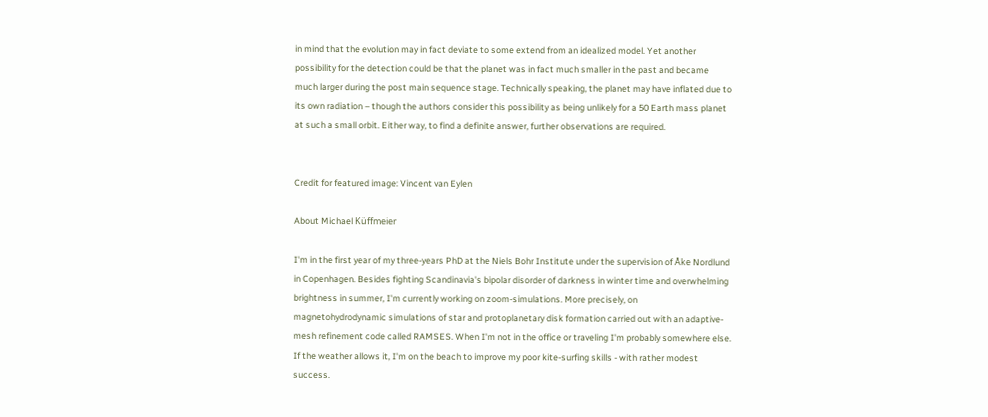in mind that the evolution may in fact deviate to some extend from an idealized model. Yet another possibility for the detection could be that the planet was in fact much smaller in the past and became much larger during the post main sequence stage. Technically speaking, the planet may have inflated due to its own radiation – though the authors consider this possibility as being unlikely for a 50 Earth mass planet at such a small orbit. Either way, to find a definite answer, further observations are required.


Credit for featured image: Vincent van Eylen

About Michael Küffmeier

I'm in the first year of my three-years PhD at the Niels Bohr Institute under the supervision of Åke Nordlund in Copenhagen. Besides fighting Scandinavia's bipolar disorder of darkness in winter time and overwhelming brightness in summer, I'm currently working on zoom-simulations. More precisely, on magnetohydrodynamic simulations of star and protoplanetary disk formation carried out with an adaptive-mesh refinement code called RAMSES. When I'm not in the office or traveling I'm probably somewhere else. If the weather allows it, I'm on the beach to improve my poor kite-surfing skills - with rather modest success.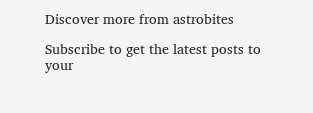Discover more from astrobites

Subscribe to get the latest posts to your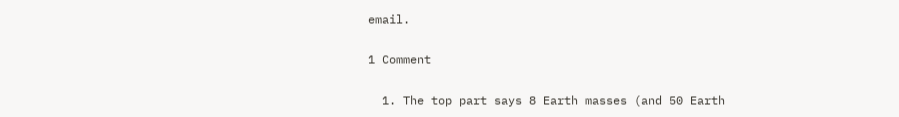email.

1 Comment

  1. The top part says 8 Earth masses (and 50 Earth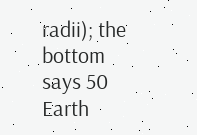radii); the bottom says 50 Earth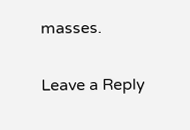masses.


Leave a Reply